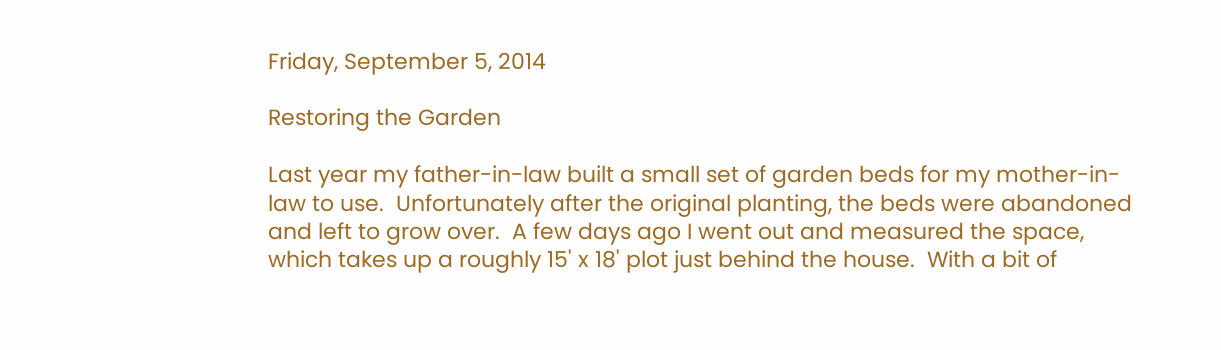Friday, September 5, 2014

Restoring the Garden

Last year my father-in-law built a small set of garden beds for my mother-in-law to use.  Unfortunately after the original planting, the beds were abandoned and left to grow over.  A few days ago I went out and measured the space, which takes up a roughly 15' x 18' plot just behind the house.  With a bit of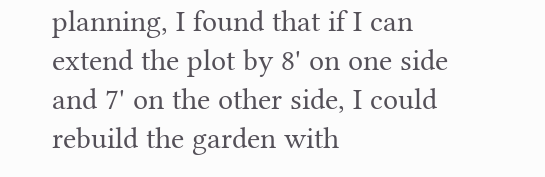planning, I found that if I can extend the plot by 8' on one side and 7' on the other side, I could rebuild the garden with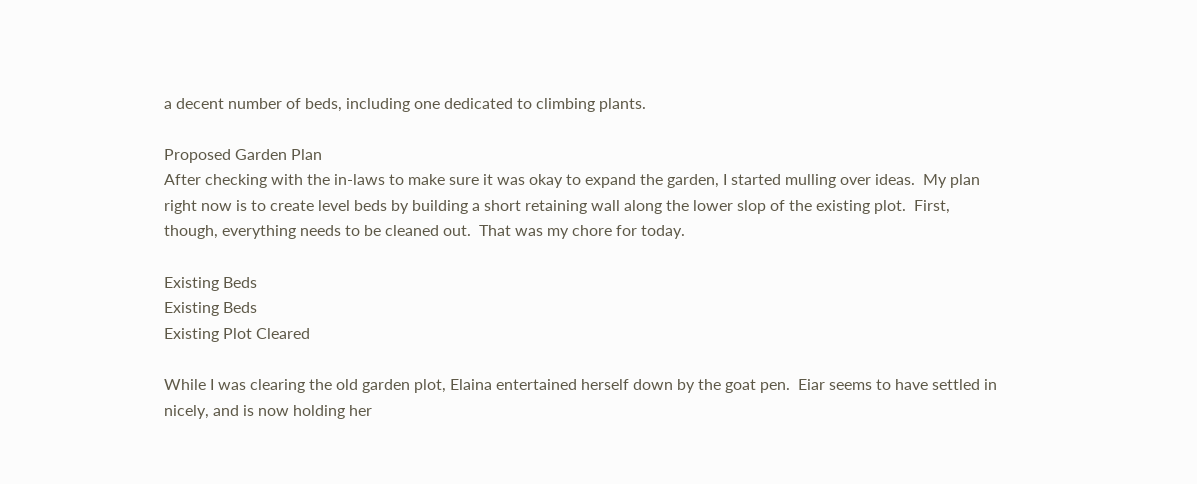a decent number of beds, including one dedicated to climbing plants.

Proposed Garden Plan
After checking with the in-laws to make sure it was okay to expand the garden, I started mulling over ideas.  My plan right now is to create level beds by building a short retaining wall along the lower slop of the existing plot.  First, though, everything needs to be cleaned out.  That was my chore for today.

Existing Beds
Existing Beds
Existing Plot Cleared

While I was clearing the old garden plot, Elaina entertained herself down by the goat pen.  Eiar seems to have settled in nicely, and is now holding her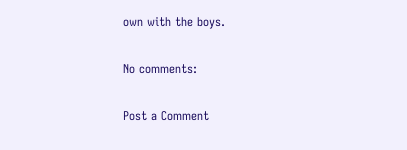own with the boys.

No comments:

Post a Comment